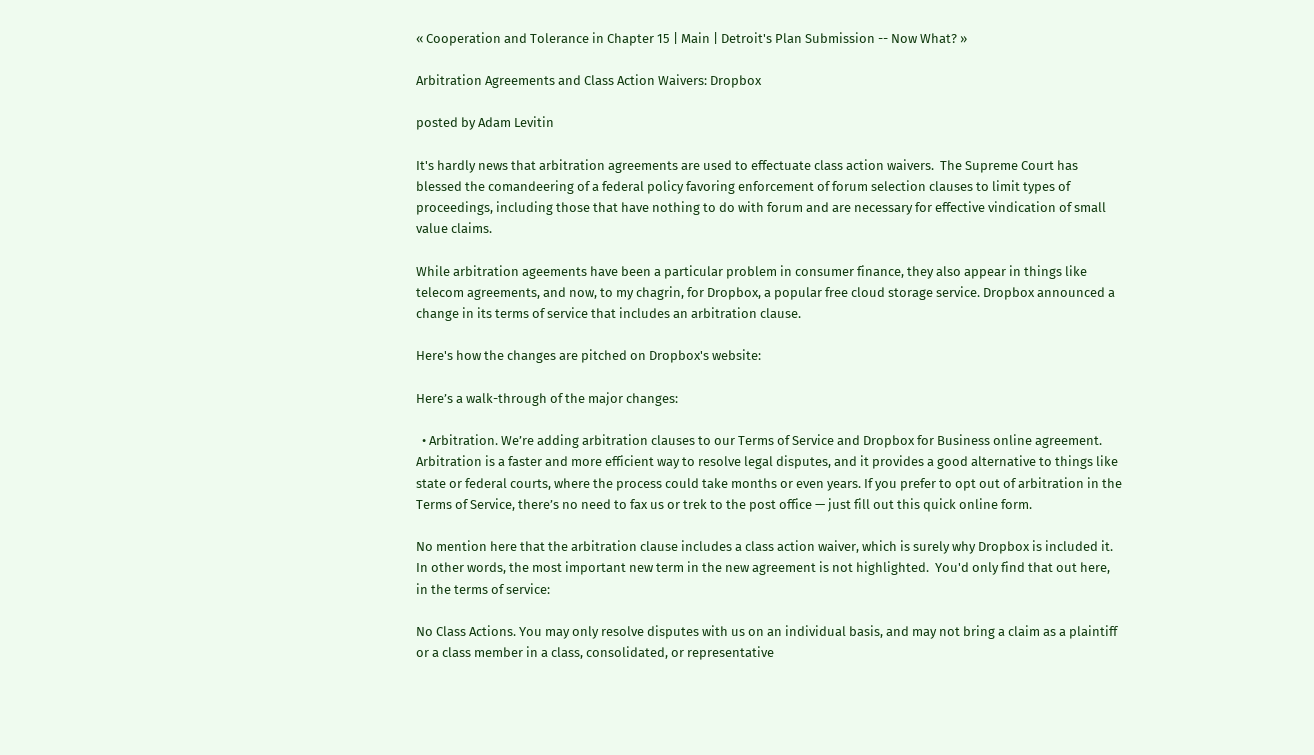« Cooperation and Tolerance in Chapter 15 | Main | Detroit's Plan Submission -- Now What? »

Arbitration Agreements and Class Action Waivers: Dropbox

posted by Adam Levitin

It's hardly news that arbitration agreements are used to effectuate class action waivers.  The Supreme Court has blessed the comandeering of a federal policy favoring enforcement of forum selection clauses to limit types of proceedings, including those that have nothing to do with forum and are necessary for effective vindication of small value claims.

While arbitration ageements have been a particular problem in consumer finance, they also appear in things like telecom agreements, and now, to my chagrin, for Dropbox, a popular free cloud storage service. Dropbox announced a change in its terms of service that includes an arbitration clause.

Here's how the changes are pitched on Dropbox's website:

Here’s a walk-through of the major changes:

  • Arbitration. We’re adding arbitration clauses to our Terms of Service and Dropbox for Business online agreement. Arbitration is a faster and more efficient way to resolve legal disputes, and it provides a good alternative to things like state or federal courts, where the process could take months or even years. If you prefer to opt out of arbitration in the Terms of Service, there’s no need to fax us or trek to the post office — just fill out this quick online form.

No mention here that the arbitration clause includes a class action waiver, which is surely why Dropbox is included it.  In other words, the most important new term in the new agreement is not highlighted.  You'd only find that out here, in the terms of service:

No Class Actions. You may only resolve disputes with us on an individual basis, and may not bring a claim as a plaintiff or a class member in a class, consolidated, or representative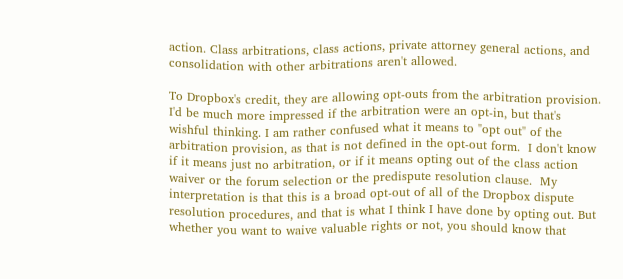action. Class arbitrations, class actions, private attorney general actions, and consolidation with other arbitrations aren't allowed.

To Dropbox's credit, they are allowing opt-outs from the arbitration provision.  I'd be much more impressed if the arbitration were an opt-in, but that's wishful thinking. I am rather confused what it means to "opt out" of the arbitration provision, as that is not defined in the opt-out form.  I don't know if it means just no arbitration, or if it means opting out of the class action waiver or the forum selection or the predispute resolution clause.  My interpretation is that this is a broad opt-out of all of the Dropbox dispute resolution procedures, and that is what I think I have done by opting out. But whether you want to waive valuable rights or not, you should know that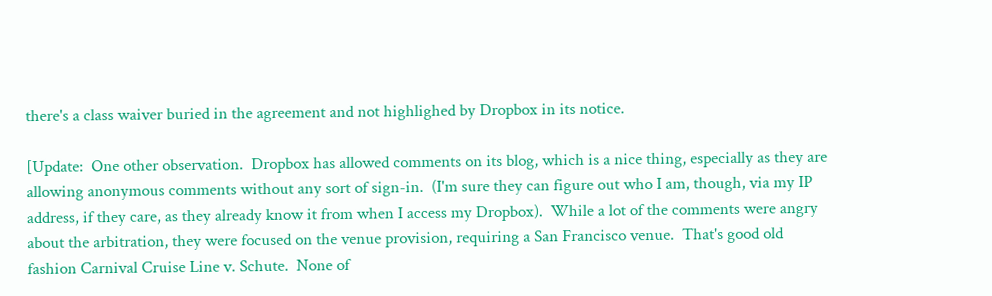there's a class waiver buried in the agreement and not highlighed by Dropbox in its notice.

[Update:  One other observation.  Dropbox has allowed comments on its blog, which is a nice thing, especially as they are allowing anonymous comments without any sort of sign-in.  (I'm sure they can figure out who I am, though, via my IP address, if they care, as they already know it from when I access my Dropbox).  While a lot of the comments were angry about the arbitration, they were focused on the venue provision, requiring a San Francisco venue.  That's good old fashion Carnival Cruise Line v. Schute.  None of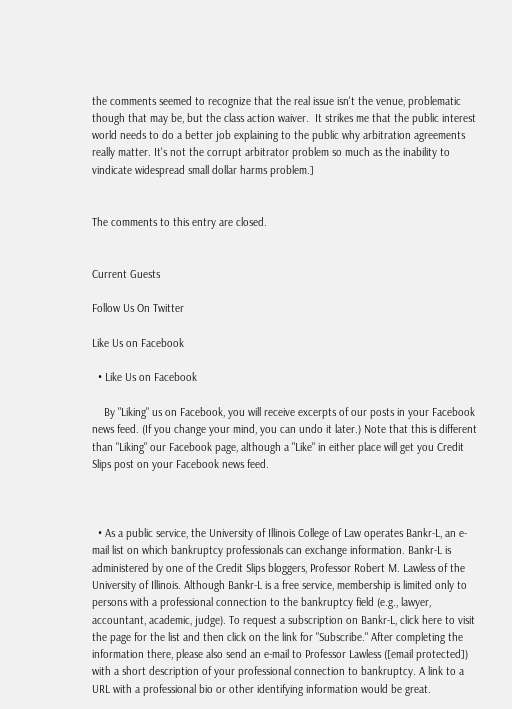the comments seemed to recognize that the real issue isn't the venue, problematic though that may be, but the class action waiver.  It strikes me that the public interest world needs to do a better job explaining to the public why arbitration agreements really matter. It's not the corrupt arbitrator problem so much as the inability to vindicate widespread small dollar harms problem.]


The comments to this entry are closed.


Current Guests

Follow Us On Twitter

Like Us on Facebook

  • Like Us on Facebook

    By "Liking" us on Facebook, you will receive excerpts of our posts in your Facebook news feed. (If you change your mind, you can undo it later.) Note that this is different than "Liking" our Facebook page, although a "Like" in either place will get you Credit Slips post on your Facebook news feed.



  • As a public service, the University of Illinois College of Law operates Bankr-L, an e-mail list on which bankruptcy professionals can exchange information. Bankr-L is administered by one of the Credit Slips bloggers, Professor Robert M. Lawless of the University of Illinois. Although Bankr-L is a free service, membership is limited only to persons with a professional connection to the bankruptcy field (e.g., lawyer, accountant, academic, judge). To request a subscription on Bankr-L, click here to visit the page for the list and then click on the link for "Subscribe." After completing the information there, please also send an e-mail to Professor Lawless ([email protected]) with a short description of your professional connection to bankruptcy. A link to a URL with a professional bio or other identifying information would be great.